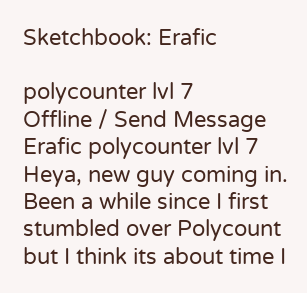Sketchbook: Erafic

polycounter lvl 7
Offline / Send Message
Erafic polycounter lvl 7
Heya, new guy coming in. Been a while since I first stumbled over Polycount but I think its about time I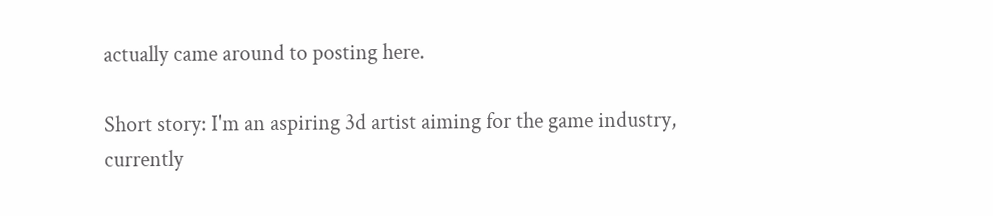actually came around to posting here.

Short story: I'm an aspiring 3d artist aiming for the game industry, currently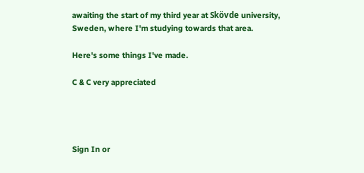awaiting the start of my third year at Skövde university, Sweden, where I'm studying towards that area.

Here's some things I've made.

C & C very appreciated




Sign In or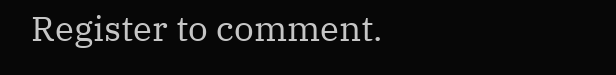Register to comment.